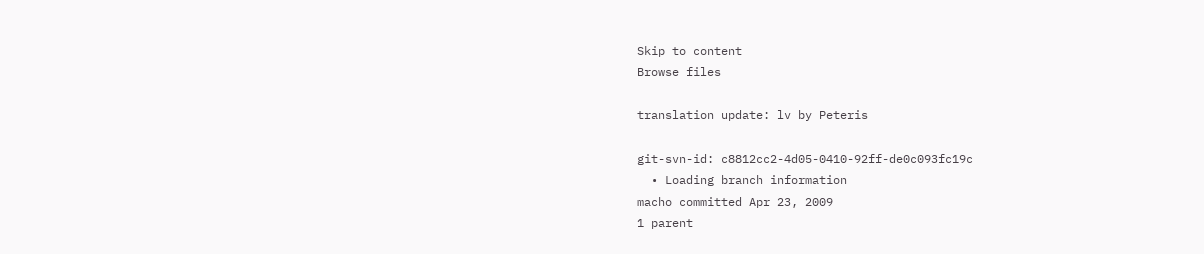Skip to content
Browse files

translation update: lv by Peteris

git-svn-id: c8812cc2-4d05-0410-92ff-de0c093fc19c
  • Loading branch information
macho committed Apr 23, 2009
1 parent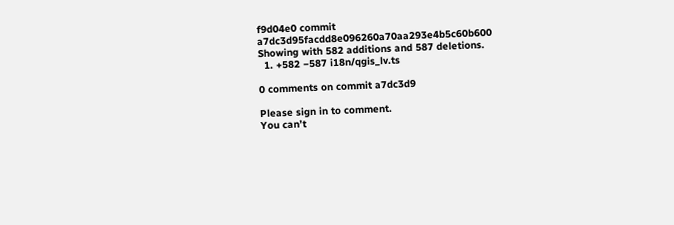f9d04e0 commit a7dc3d95facdd8e096260a70aa293e4b5c60b600
Showing with 582 additions and 587 deletions.
  1. +582 −587 i18n/qgis_lv.ts

0 comments on commit a7dc3d9

Please sign in to comment.
You can’t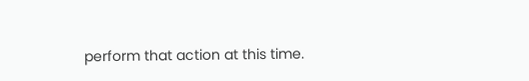perform that action at this time.